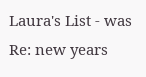Laura's List - was Re: new years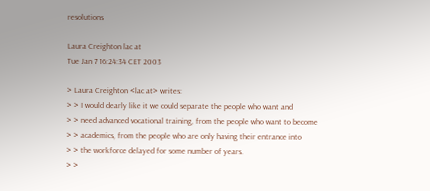resolutions

Laura Creighton lac at
Tue Jan 7 16:24:34 CET 2003

> Laura Creighton <lac at> writes:
> > I would dearly like it we could separate the people who want and
> > need advanced vocational training, from the people who want to become
> > academics, from the people who are only having their entrance into
> > the workforce delayed for some number of years.
> >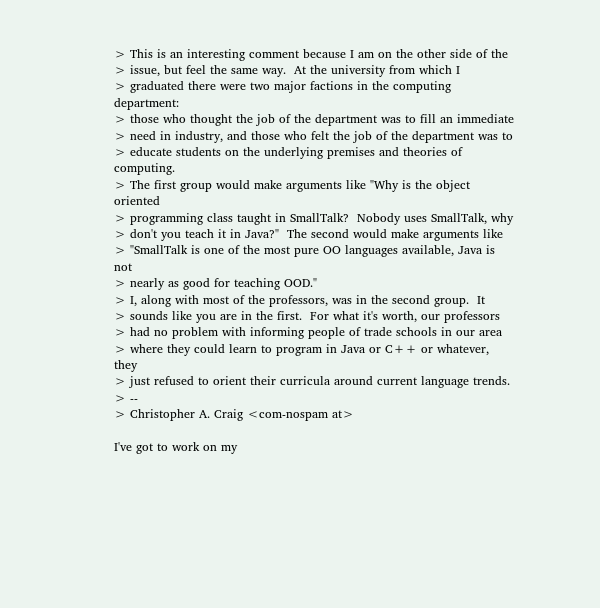> This is an interesting comment because I am on the other side of the
> issue, but feel the same way.  At the university from which I
> graduated there were two major factions in the computing department:
> those who thought the job of the department was to fill an immediate
> need in industry, and those who felt the job of the department was to
> educate students on the underlying premises and theories of computing.
> The first group would make arguments like "Why is the object oriented
> programming class taught in SmallTalk?  Nobody uses SmallTalk, why
> don't you teach it in Java?"  The second would make arguments like
> "SmallTalk is one of the most pure OO languages available, Java is not
> nearly as good for teaching OOD."
> I, along with most of the professors, was in the second group.  It
> sounds like you are in the first.  For what it's worth, our professors
> had no problem with informing people of trade schools in our area
> where they could learn to program in Java or C++ or whatever, they
> just refused to orient their curricula around current language trends.
> --
> Christopher A. Craig <com-nospam at>

I've got to work on my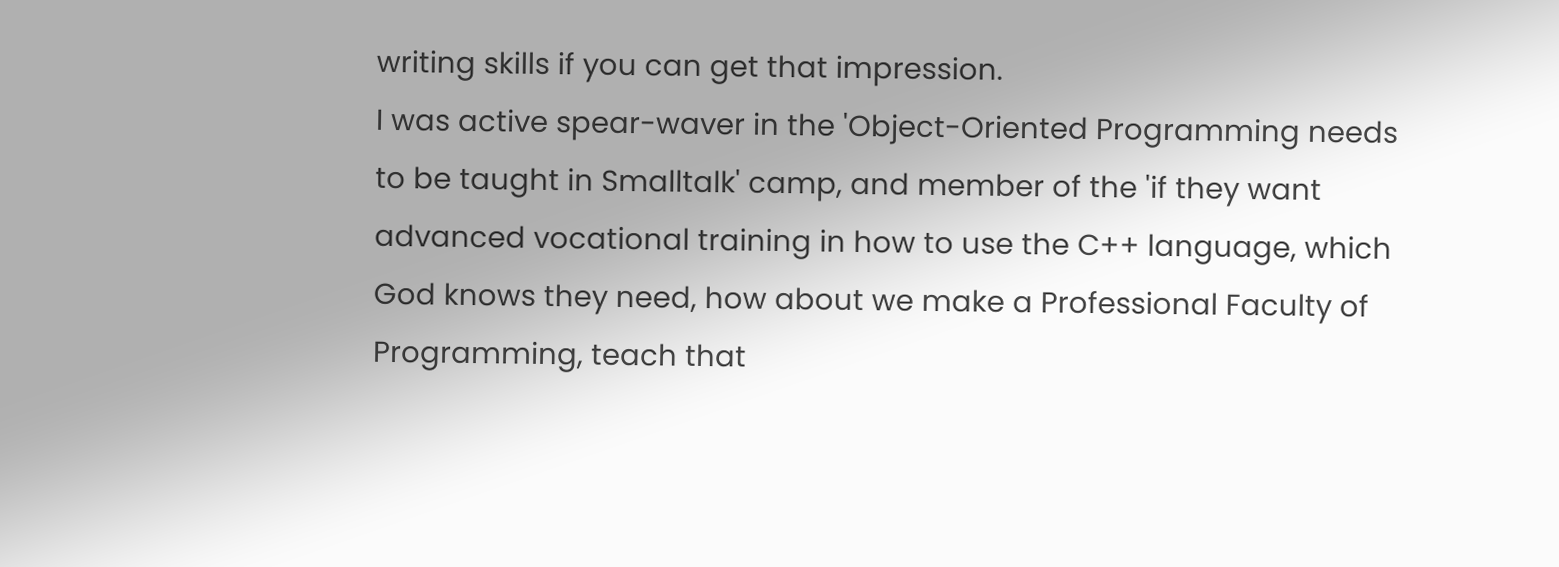writing skills if you can get that impression.
I was active spear-waver in the 'Object-Oriented Programming needs
to be taught in Smalltalk' camp, and member of the 'if they want
advanced vocational training in how to use the C++ language, which
God knows they need, how about we make a Professional Faculty of
Programming, teach that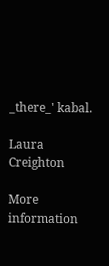_there_' kabal.

Laura Creighton

More information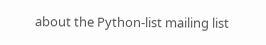about the Python-list mailing list